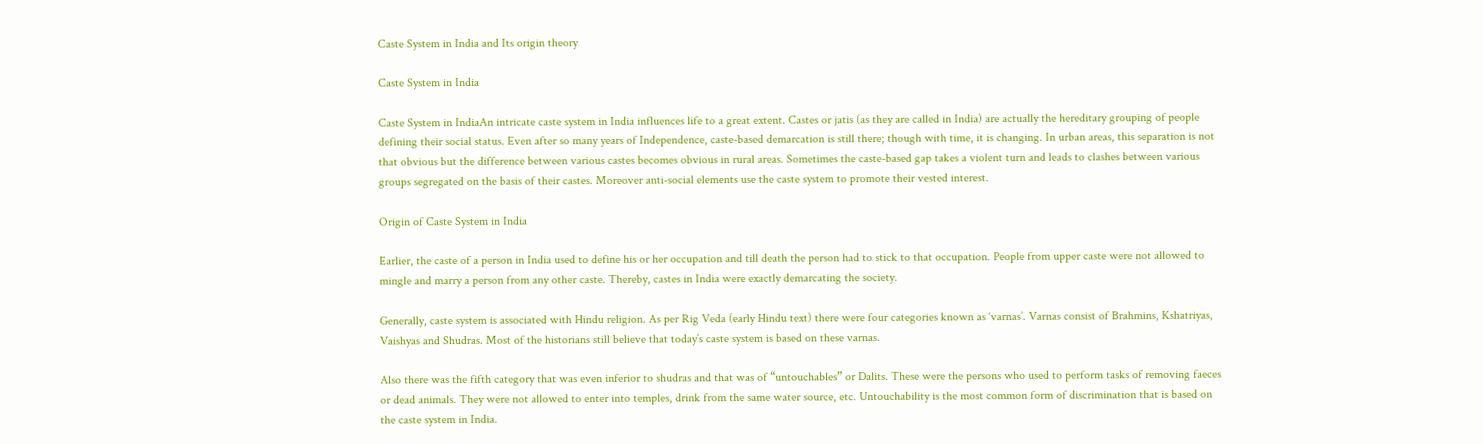Caste System in India and Its origin theory

Caste System in India

Caste System in IndiaAn intricate caste system in India influences life to a great extent. Castes or jatis (as they are called in India) are actually the hereditary grouping of people defining their social status. Even after so many years of Independence, caste-based demarcation is still there; though with time, it is changing. In urban areas, this separation is not that obvious but the difference between various castes becomes obvious in rural areas. Sometimes the caste-based gap takes a violent turn and leads to clashes between various groups segregated on the basis of their castes. Moreover anti-social elements use the caste system to promote their vested interest.

Origin of Caste System in India

Earlier, the caste of a person in India used to define his or her occupation and till death the person had to stick to that occupation. People from upper caste were not allowed to mingle and marry a person from any other caste. Thereby, castes in India were exactly demarcating the society.

Generally, caste system is associated with Hindu religion. As per Rig Veda (early Hindu text) there were four categories known as ‘varnas’. Varnas consist of Brahmins, Kshatriyas, Vaishyas and Shudras. Most of the historians still believe that today’s caste system is based on these varnas.

Also there was the fifth category that was even inferior to shudras and that was of “untouchables” or Dalits. These were the persons who used to perform tasks of removing faeces or dead animals. They were not allowed to enter into temples, drink from the same water source, etc. Untouchability is the most common form of discrimination that is based on the caste system in India.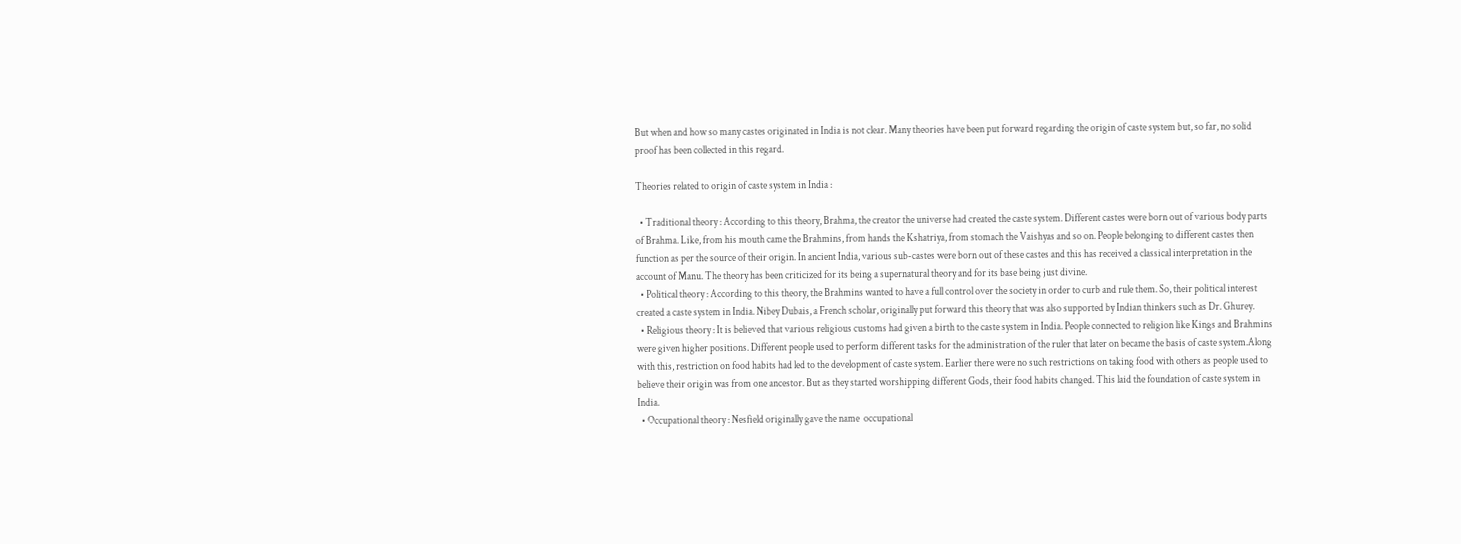But when and how so many castes originated in India is not clear. Many theories have been put forward regarding the origin of caste system but, so far, no solid proof has been collected in this regard.

Theories related to origin of caste system in India :

  • Traditional theory : According to this theory, Brahma, the creator the universe had created the caste system. Different castes were born out of various body parts of Brahma. Like, from his mouth came the Brahmins, from hands the Kshatriya, from stomach the Vaishyas and so on. People belonging to different castes then function as per the source of their origin. In ancient India, various sub-castes were born out of these castes and this has received a classical interpretation in the account of Manu. The theory has been criticized for its being a supernatural theory and for its base being just divine.
  • Political theory : According to this theory, the Brahmins wanted to have a full control over the society in order to curb and rule them. So, their political interest created a caste system in India. Nibey Dubais, a French scholar, originally put forward this theory that was also supported by Indian thinkers such as Dr. Ghurey.
  • Religious theory : It is believed that various religious customs had given a birth to the caste system in India. People connected to religion like Kings and Brahmins were given higher positions. Different people used to perform different tasks for the administration of the ruler that later on became the basis of caste system.Along with this, restriction on food habits had led to the development of caste system. Earlier there were no such restrictions on taking food with others as people used to believe their origin was from one ancestor. But as they started worshipping different Gods, their food habits changed. This laid the foundation of caste system in India.
  • Occupational theory : Nesfield originally gave the name  occupational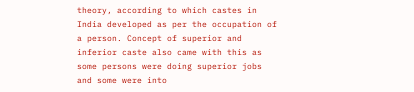theory, according to which castes in India developed as per the occupation of a person. Concept of superior and inferior caste also came with this as some persons were doing superior jobs and some were into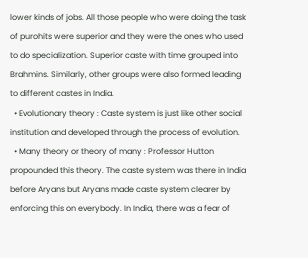lower kinds of jobs. All those people who were doing the task of purohits were superior and they were the ones who used to do specialization. Superior caste with time grouped into Brahmins. Similarly, other groups were also formed leading to different castes in India.
  • Evolutionary theory : Caste system is just like other social institution and developed through the process of evolution.
  • Many theory or theory of many : Professor Hutton propounded this theory. The caste system was there in India before Aryans but Aryans made caste system clearer by enforcing this on everybody. In India, there was a fear of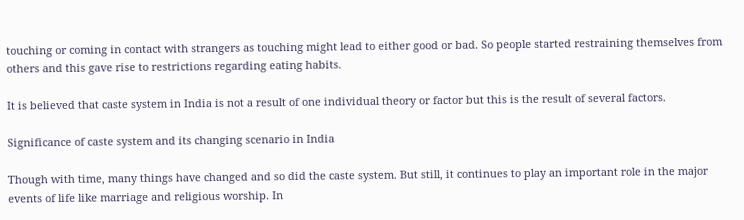touching or coming in contact with strangers as touching might lead to either good or bad. So people started restraining themselves from others and this gave rise to restrictions regarding eating habits.

It is believed that caste system in India is not a result of one individual theory or factor but this is the result of several factors.

Significance of caste system and its changing scenario in India

Though with time, many things have changed and so did the caste system. But still, it continues to play an important role in the major events of life like marriage and religious worship. In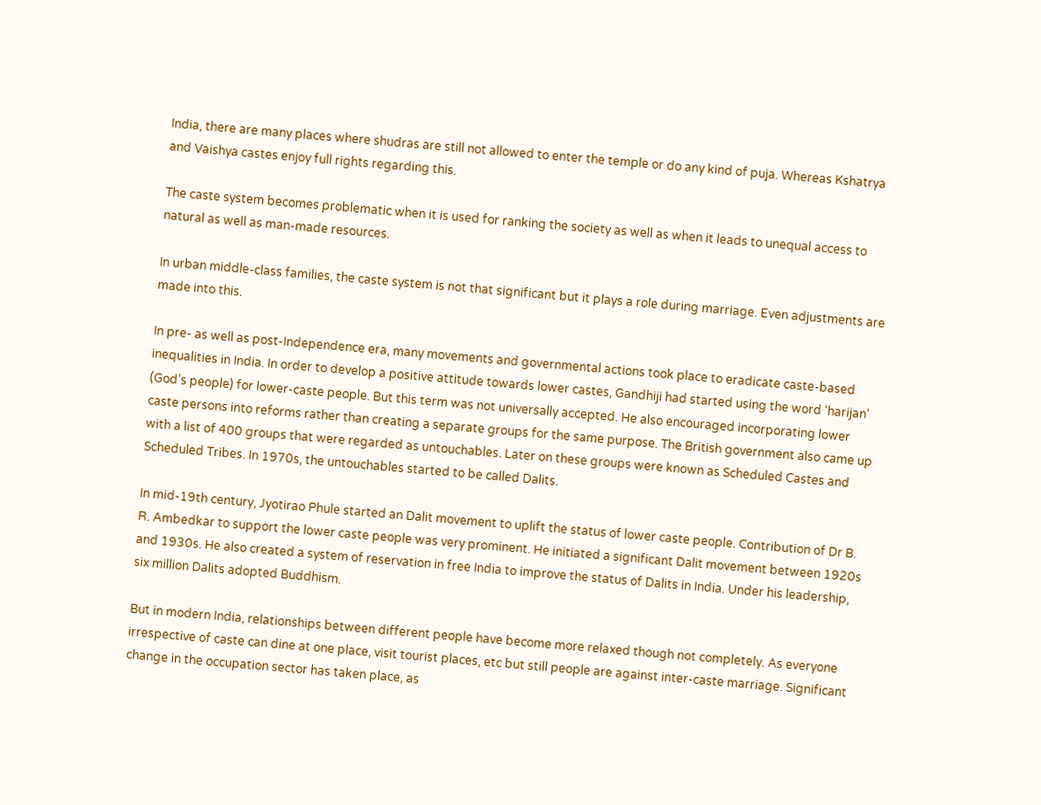India, there are many places where shudras are still not allowed to enter the temple or do any kind of puja. Whereas Kshatrya and Vaishya castes enjoy full rights regarding this.

The caste system becomes problematic when it is used for ranking the society as well as when it leads to unequal access to natural as well as man-made resources.

In urban middle-class families, the caste system is not that significant but it plays a role during marriage. Even adjustments are made into this.

In pre- as well as post-Independence era, many movements and governmental actions took place to eradicate caste-based inequalities in India. In order to develop a positive attitude towards lower castes, Gandhiji had started using the word ‘harijan’ (God’s people) for lower-caste people. But this term was not universally accepted. He also encouraged incorporating lower caste persons into reforms rather than creating a separate groups for the same purpose. The British government also came up with a list of 400 groups that were regarded as untouchables. Later on these groups were known as Scheduled Castes and Scheduled Tribes. In 1970s, the untouchables started to be called Dalits.

In mid-19th century, Jyotirao Phule started an Dalit movement to uplift the status of lower caste people. Contribution of Dr B. R. Ambedkar to support the lower caste people was very prominent. He initiated a significant Dalit movement between 1920s and 1930s. He also created a system of reservation in free India to improve the status of Dalits in India. Under his leadership, six million Dalits adopted Buddhism.

But in modern India, relationships between different people have become more relaxed though not completely. As everyone irrespective of caste can dine at one place, visit tourist places, etc but still people are against inter-caste marriage. Significant change in the occupation sector has taken place, as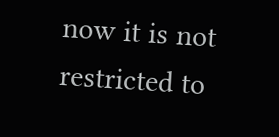now it is not restricted to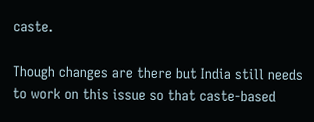caste.

Though changes are there but India still needs to work on this issue so that caste-based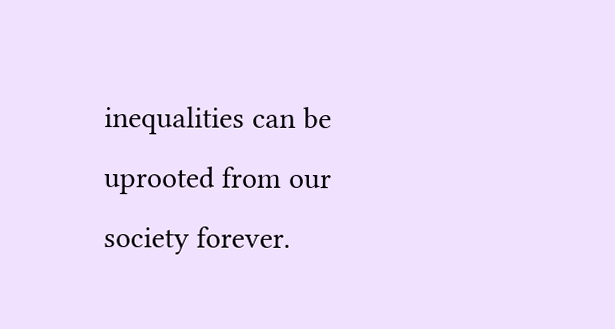inequalities can be uprooted from our society forever.